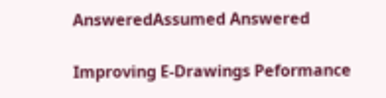AnsweredAssumed Answered

Improving E-Drawings Peformance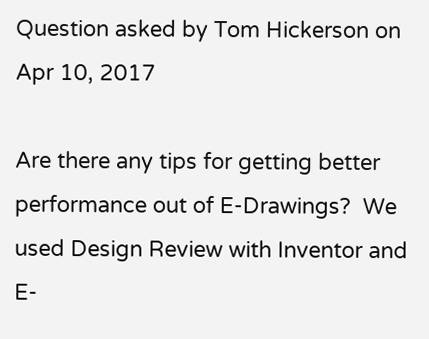Question asked by Tom Hickerson on Apr 10, 2017

Are there any tips for getting better performance out of E-Drawings?  We used Design Review with Inventor and E-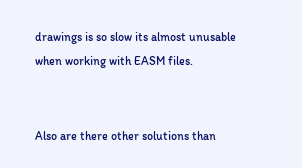drawings is so slow its almost unusable when working with EASM files.


Also are there other solutions than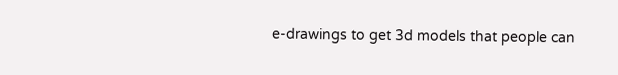e-drawings to get 3d models that people can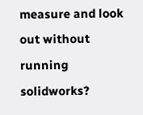measure and look out without running solidworks?